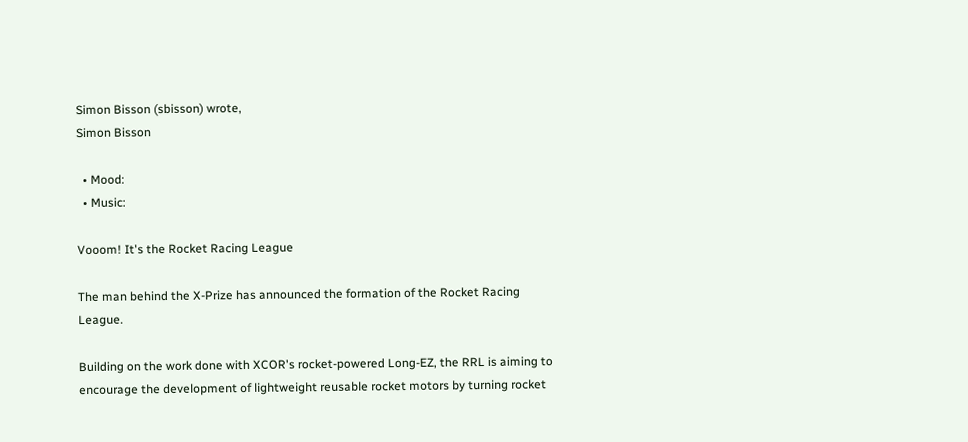Simon Bisson (sbisson) wrote,
Simon Bisson

  • Mood:
  • Music:

Vooom! It's the Rocket Racing League

The man behind the X-Prize has announced the formation of the Rocket Racing League.

Building on the work done with XCOR's rocket-powered Long-EZ, the RRL is aiming to encourage the development of lightweight reusable rocket motors by turning rocket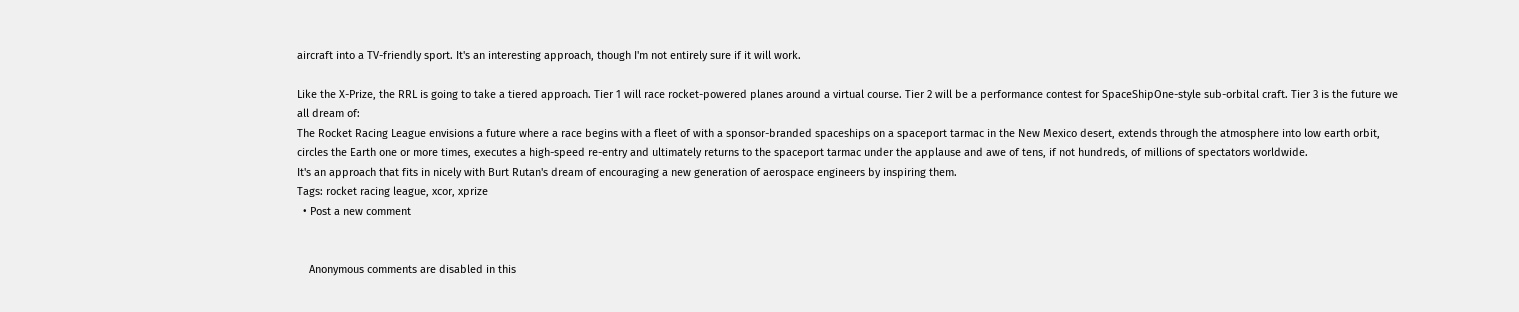aircraft into a TV-friendly sport. It's an interesting approach, though I'm not entirely sure if it will work.

Like the X-Prize, the RRL is going to take a tiered approach. Tier 1 will race rocket-powered planes around a virtual course. Tier 2 will be a performance contest for SpaceShipOne-style sub-orbital craft. Tier 3 is the future we all dream of:
The Rocket Racing League envisions a future where a race begins with a fleet of with a sponsor-branded spaceships on a spaceport tarmac in the New Mexico desert, extends through the atmosphere into low earth orbit, circles the Earth one or more times, executes a high-speed re-entry and ultimately returns to the spaceport tarmac under the applause and awe of tens, if not hundreds, of millions of spectators worldwide.
It's an approach that fits in nicely with Burt Rutan's dream of encouraging a new generation of aerospace engineers by inspiring them.
Tags: rocket racing league, xcor, xprize
  • Post a new comment


    Anonymous comments are disabled in this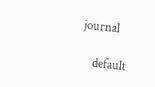journal

    default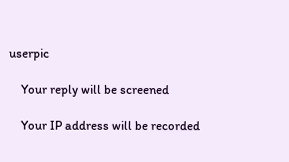userpic

    Your reply will be screened

    Your IP address will be recorded